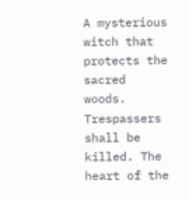A mysterious witch that protects the sacred woods. Trespassers shall be killed. The heart of the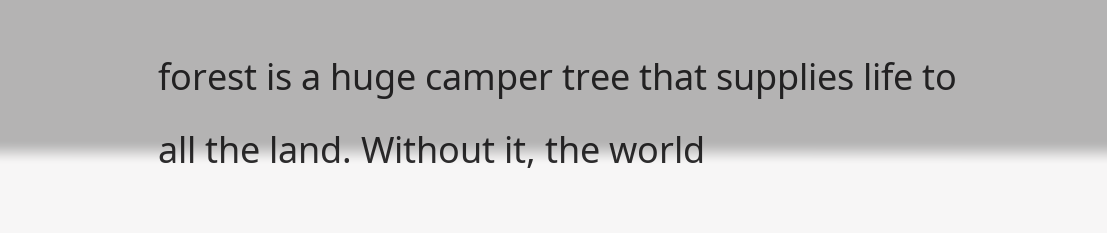forest is a huge camper tree that supplies life to all the land. Without it, the world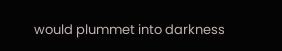would plummet into darkness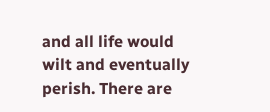and all life would wilt and eventually perish. There are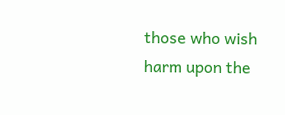those who wish harm upon the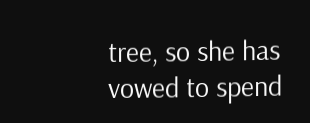tree, so she has vowed to spend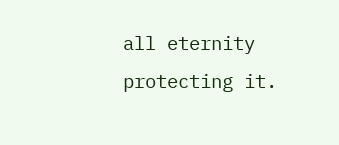all eternity protecting it.